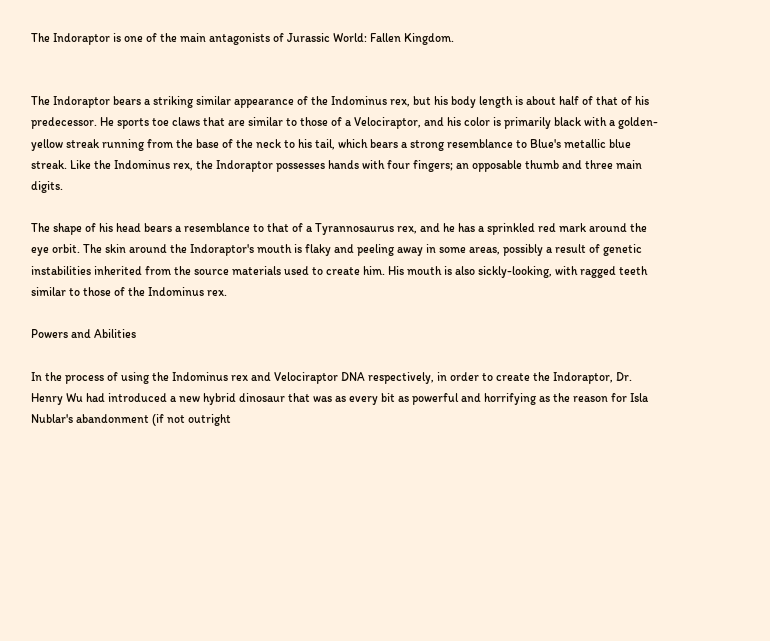The Indoraptor is one of the main antagonists of Jurassic World: Fallen Kingdom.


The Indoraptor bears a striking similar appearance of the Indominus rex, but his body length is about half of that of his predecessor. He sports toe claws that are similar to those of a Velociraptor, and his color is primarily black with a golden-yellow streak running from the base of the neck to his tail, which bears a strong resemblance to Blue's metallic blue streak. Like the Indominus rex, the Indoraptor possesses hands with four fingers; an opposable thumb and three main digits.

The shape of his head bears a resemblance to that of a Tyrannosaurus rex, and he has a sprinkled red mark around the eye orbit. The skin around the Indoraptor's mouth is flaky and peeling away in some areas, possibly a result of genetic instabilities inherited from the source materials used to create him. His mouth is also sickly-looking, with ragged teeth similar to those of the Indominus rex.

Powers and Abilities

In the process of using the Indominus rex and Velociraptor DNA respectively, in order to create the Indoraptor, Dr. Henry Wu had introduced a new hybrid dinosaur that was as every bit as powerful and horrifying as the reason for Isla Nublar's abandonment (if not outright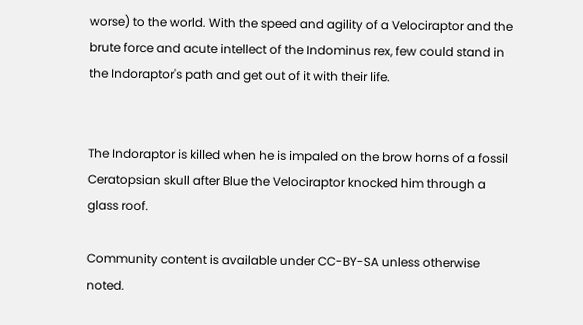worse) to the world. With the speed and agility of a Velociraptor and the brute force and acute intellect of the Indominus rex, few could stand in the Indoraptor's path and get out of it with their life.


The Indoraptor is killed when he is impaled on the brow horns of a fossil Ceratopsian skull after Blue the Velociraptor knocked him through a glass roof.

Community content is available under CC-BY-SA unless otherwise noted.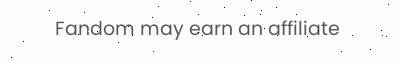Fandom may earn an affiliate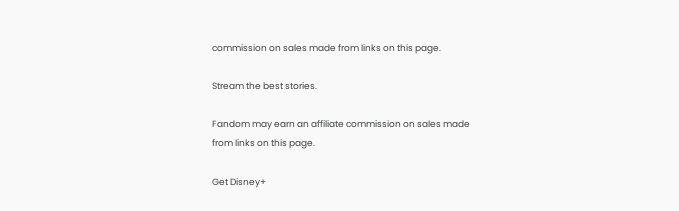commission on sales made from links on this page.

Stream the best stories.

Fandom may earn an affiliate commission on sales made from links on this page.

Get Disney+